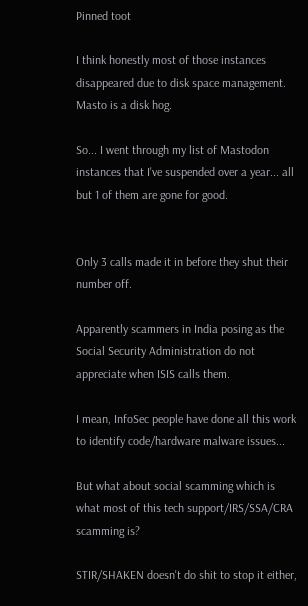Pinned toot

I think honestly most of those instances disappeared due to disk space management. Masto is a disk hog.

So... I went through my list of Mastodon instances that I've suspended over a year... all but 1 of them are gone for good.


Only 3 calls made it in before they shut their number off.

Apparently scammers in India posing as the Social Security Administration do not appreciate when ISIS calls them.

I mean, InfoSec people have done all this work to identify code/hardware malware issues...

But what about social scamming which is what most of this tech support/IRS/SSA/CRA scamming is?

STIR/SHAKEN doesn't do shit to stop it either,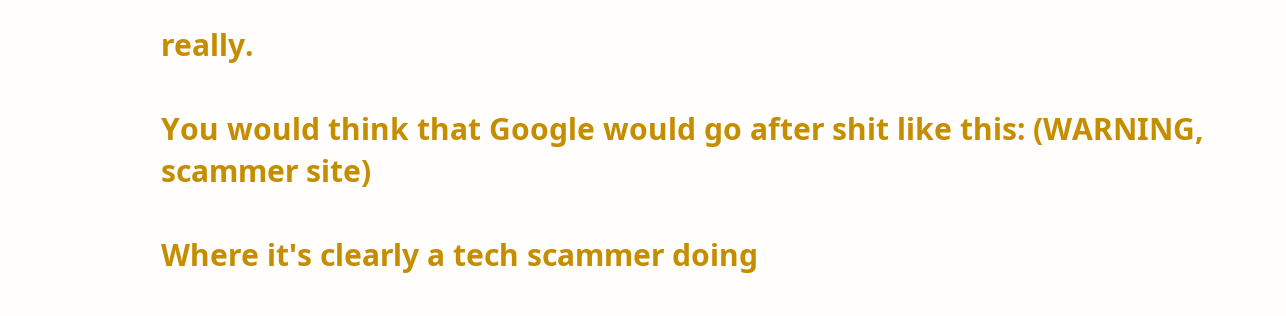really.

You would think that Google would go after shit like this: (WARNING, scammer site)

Where it's clearly a tech scammer doing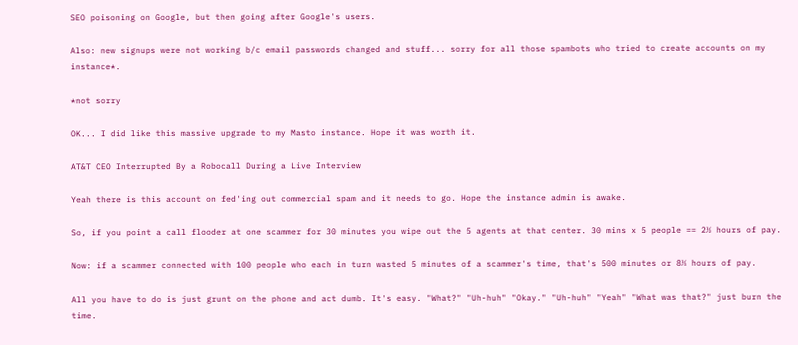SEO poisoning on Google, but then going after Google's users.

Also: new signups were not working b/c email passwords changed and stuff... sorry for all those spambots who tried to create accounts on my instance*.

*not sorry

OK... I did like this massive upgrade to my Masto instance. Hope it was worth it.

AT&T CEO Interrupted By a Robocall During a Live Interview

Yeah there is this account on fed'ing out commercial spam and it needs to go. Hope the instance admin is awake.

So, if you point a call flooder at one scammer for 30 minutes you wipe out the 5 agents at that center. 30 mins x 5 people == 2½ hours of pay.

Now: if a scammer connected with 100 people who each in turn wasted 5 minutes of a scammer's time, that's 500 minutes or 8⅓ hours of pay.

All you have to do is just grunt on the phone and act dumb. It's easy. "What?" "Uh-huh" "Okay." "Uh-huh" "Yeah" "What was that?" just burn the time.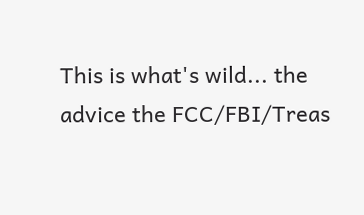This is what's wild... the advice the FCC/FBI/Treas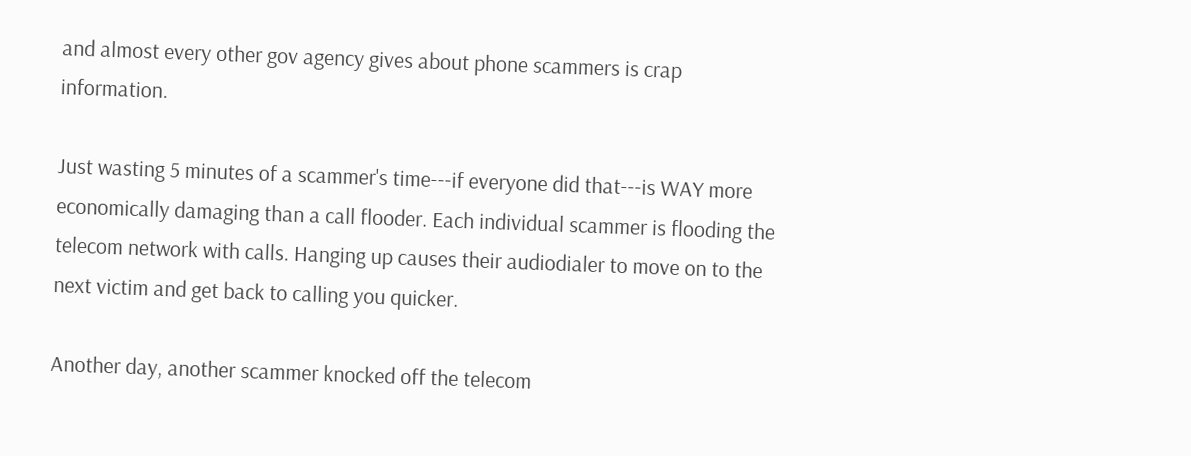and almost every other gov agency gives about phone scammers is crap information.

Just wasting 5 minutes of a scammer's time---if everyone did that---is WAY more economically damaging than a call flooder. Each individual scammer is flooding the telecom network with calls. Hanging up causes their audiodialer to move on to the next victim and get back to calling you quicker.

Another day, another scammer knocked off the telecom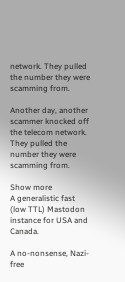network. They pulled the number they were scamming from.

Another day, another scammer knocked off the telecom network. They pulled the number they were scamming from.

Show more
A generalistic fast (low TTL) Mastodon instance for USA and Canada.

A no-nonsense, Nazi-free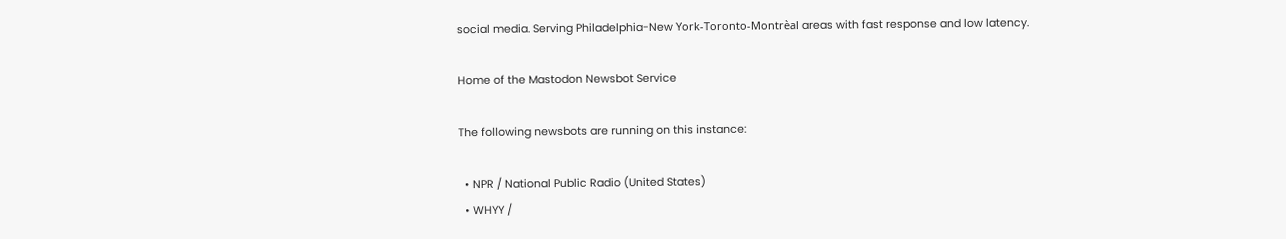social media. Serving Philadelphia-New York-Toronto-Montrèal areas with fast response and low latency.

Home of the Mastodon Newsbot Service

The following newsbots are running on this instance:

  • NPR / National Public Radio (United States)
  • WHYY /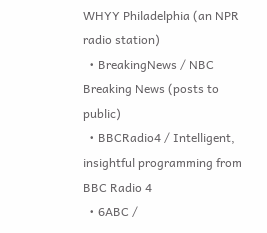WHYY Philadelphia (an NPR radio station)
  • BreakingNews / NBC Breaking News (posts to public)
  • BBCRadio4 / Intelligent, insightful programming from BBC Radio 4
  • 6ABC /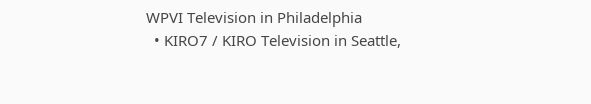WPVI Television in Philadelphia
  • KIRO7 / KIRO Television in Seattle,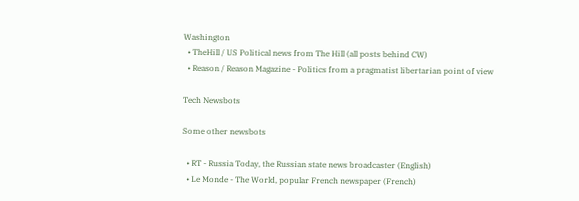Washington
  • TheHill / US Political news from The Hill (all posts behind CW)
  • Reason / Reason Magazine - Politics from a pragmatist libertarian point of view

Tech Newsbots

Some other newsbots

  • RT - Russia Today, the Russian state news broadcaster (English)
  • Le Monde - The World, popular French newspaper (French)